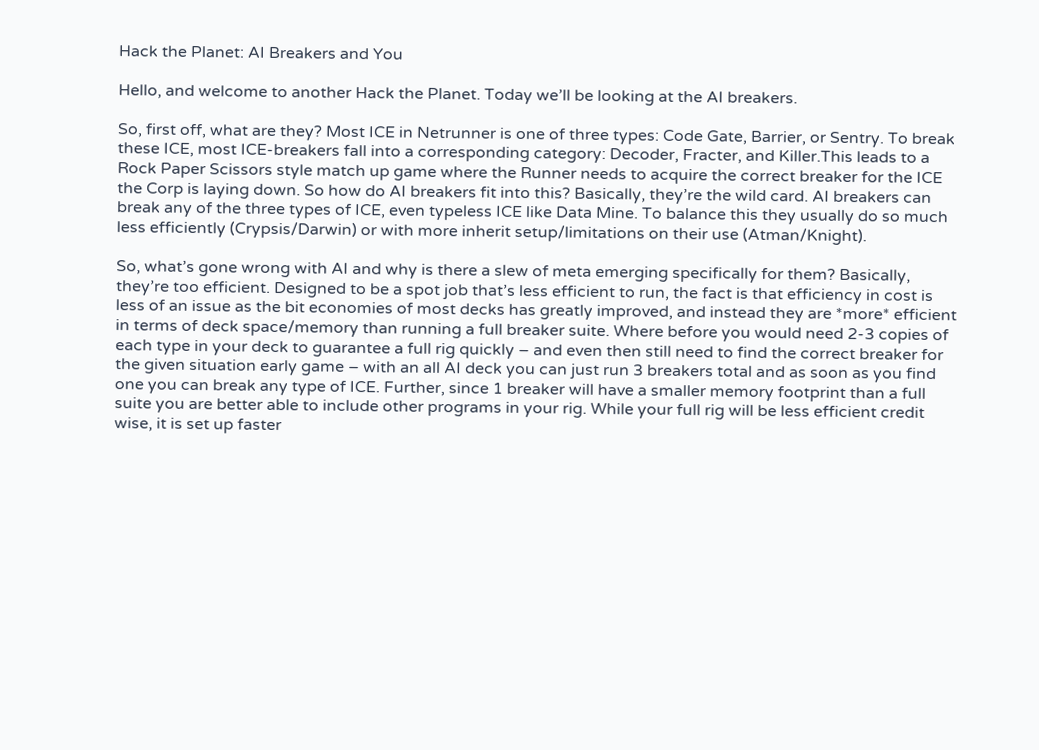Hack the Planet: AI Breakers and You

Hello, and welcome to another Hack the Planet. Today we’ll be looking at the AI breakers.

So, first off, what are they? Most ICE in Netrunner is one of three types: Code Gate, Barrier, or Sentry. To break these ICE, most ICE-breakers fall into a corresponding category: Decoder, Fracter, and Killer.This leads to a Rock Paper Scissors style match up game where the Runner needs to acquire the correct breaker for the ICE the Corp is laying down. So how do AI breakers fit into this? Basically, they’re the wild card. AI breakers can break any of the three types of ICE, even typeless ICE like Data Mine. To balance this they usually do so much less efficiently (Crypsis/Darwin) or with more inherit setup/limitations on their use (Atman/Knight).

So, what’s gone wrong with AI and why is there a slew of meta emerging specifically for them? Basically, they’re too efficient. Designed to be a spot job that’s less efficient to run, the fact is that efficiency in cost is less of an issue as the bit economies of most decks has greatly improved, and instead they are *more* efficient in terms of deck space/memory than running a full breaker suite. Where before you would need 2-3 copies of each type in your deck to guarantee a full rig quickly – and even then still need to find the correct breaker for the given situation early game – with an all AI deck you can just run 3 breakers total and as soon as you find one you can break any type of ICE. Further, since 1 breaker will have a smaller memory footprint than a full suite you are better able to include other programs in your rig. While your full rig will be less efficient credit wise, it is set up faster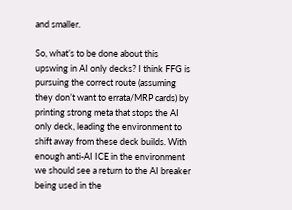and smaller.

So, what’s to be done about this upswing in AI only decks? I think FFG is pursuing the correct route (assuming they don’t want to errata/MRP cards) by printing strong meta that stops the AI only deck, leading the environment to shift away from these deck builds. With enough anti-AI ICE in the environment we should see a return to the AI breaker being used in the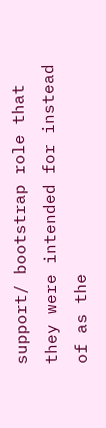support/ bootstrap role that they were intended for instead of as the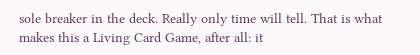sole breaker in the deck. Really only time will tell. That is what makes this a Living Card Game, after all: it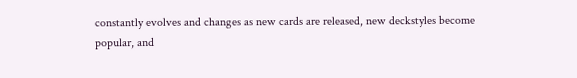constantly evolves and changes as new cards are released, new deckstyles become popular, and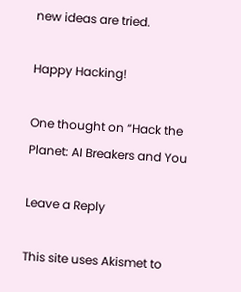new ideas are tried.

Happy Hacking!

One thought on “Hack the Planet: AI Breakers and You

Leave a Reply

This site uses Akismet to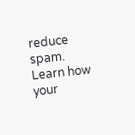reduce spam. Learn how your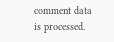comment data is processed.